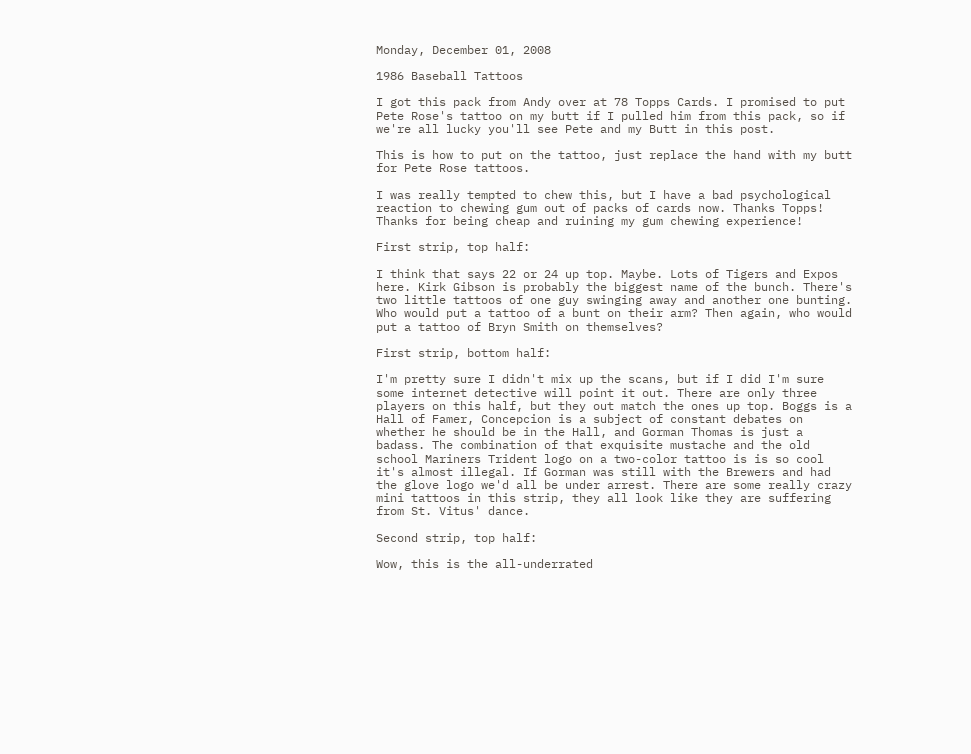Monday, December 01, 2008

1986 Baseball Tattoos

I got this pack from Andy over at 78 Topps Cards. I promised to put Pete Rose's tattoo on my butt if I pulled him from this pack, so if we're all lucky you'll see Pete and my Butt in this post.

This is how to put on the tattoo, just replace the hand with my butt for Pete Rose tattoos.

I was really tempted to chew this, but I have a bad psychological reaction to chewing gum out of packs of cards now. Thanks Topps! Thanks for being cheap and ruining my gum chewing experience!

First strip, top half:

I think that says 22 or 24 up top. Maybe. Lots of Tigers and Expos here. Kirk Gibson is probably the biggest name of the bunch. There's two little tattoos of one guy swinging away and another one bunting. Who would put a tattoo of a bunt on their arm? Then again, who would put a tattoo of Bryn Smith on themselves?

First strip, bottom half:

I'm pretty sure I didn't mix up the scans, but if I did I'm sure some internet detective will point it out. There are only three players on this half, but they out match the ones up top. Boggs is a Hall of Famer, Concepcion is a subject of constant debates on whether he should be in the Hall, and Gorman Thomas is just a badass. The combination of that exquisite mustache and the old school Mariners Trident logo on a two-color tattoo is is so cool it's almost illegal. If Gorman was still with the Brewers and had the glove logo we'd all be under arrest. There are some really crazy mini tattoos in this strip, they all look like they are suffering from St. Vitus' dance.

Second strip, top half:

Wow, this is the all-underrated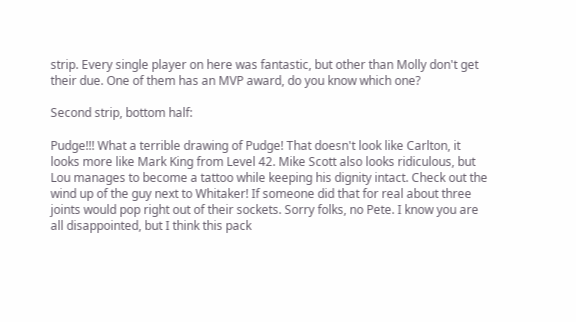strip. Every single player on here was fantastic, but other than Molly don't get their due. One of them has an MVP award, do you know which one?

Second strip, bottom half:

Pudge!!! What a terrible drawing of Pudge! That doesn't look like Carlton, it looks more like Mark King from Level 42. Mike Scott also looks ridiculous, but Lou manages to become a tattoo while keeping his dignity intact. Check out the wind up of the guy next to Whitaker! If someone did that for real about three joints would pop right out of their sockets. Sorry folks, no Pete. I know you are all disappointed, but I think this pack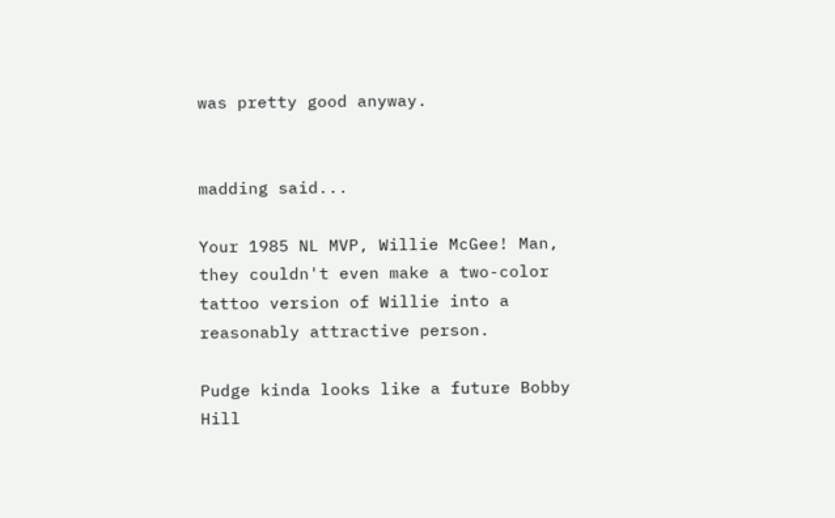was pretty good anyway.


madding said...

Your 1985 NL MVP, Willie McGee! Man, they couldn't even make a two-color tattoo version of Willie into a reasonably attractive person.

Pudge kinda looks like a future Bobby Hill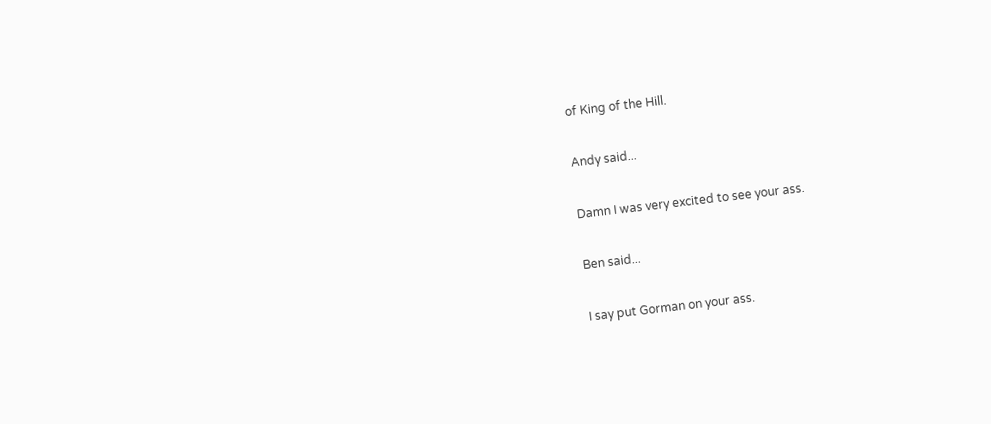of King of the Hill.

Andy said...

Damn I was very excited to see your ass.

Ben said...

I say put Gorman on your ass.